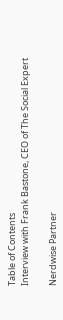Table of Contents
Interview with Frank Bastone, CEO of The Social Expert

Nerdwise Partner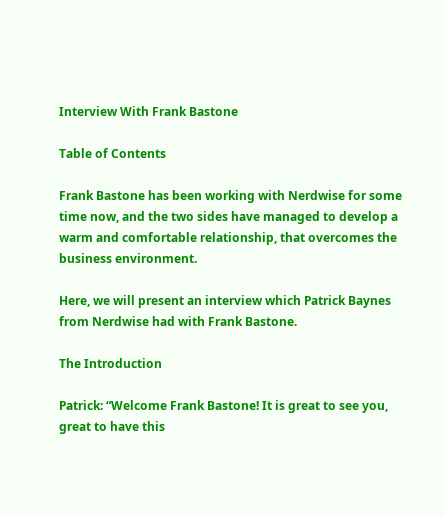Interview With Frank Bastone

Table of Contents

Frank Bastone has been working with Nerdwise for some time now, and the two sides have managed to develop a warm and comfortable relationship, that overcomes the business environment.

Here, we will present an interview which Patrick Baynes from Nerdwise had with Frank Bastone.

The Introduction

Patrick: “Welcome Frank Bastone! It is great to see you, great to have this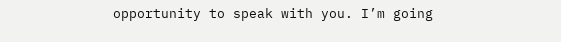opportunity to speak with you. I’m going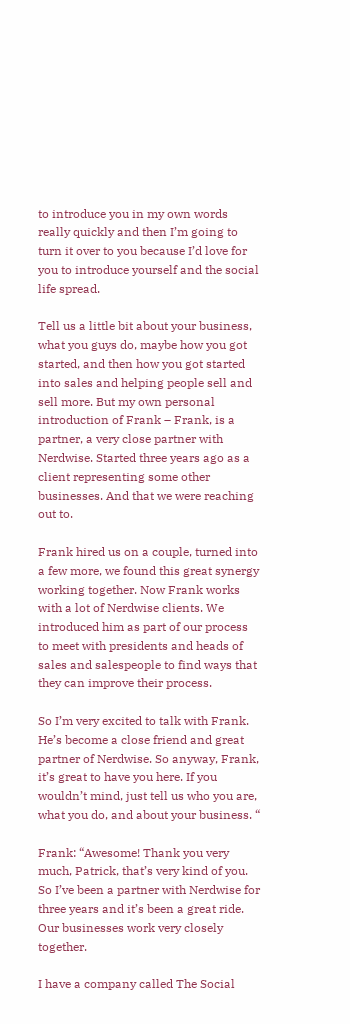to introduce you in my own words really quickly and then I’m going to turn it over to you because I’d love for you to introduce yourself and the social life spread.

Tell us a little bit about your business, what you guys do, maybe how you got started, and then how you got started into sales and helping people sell and sell more. But my own personal introduction of Frank – Frank, is a partner, a very close partner with Nerdwise. Started three years ago as a client representing some other businesses. And that we were reaching out to.

Frank hired us on a couple, turned into a few more, we found this great synergy working together. Now Frank works with a lot of Nerdwise clients. We introduced him as part of our process to meet with presidents and heads of sales and salespeople to find ways that they can improve their process.

So I’m very excited to talk with Frank. He’s become a close friend and great partner of Nerdwise. So anyway, Frank, it’s great to have you here. If you wouldn’t mind, just tell us who you are, what you do, and about your business. “

Frank: “Awesome! Thank you very much, Patrick, that’s very kind of you. So I’ve been a partner with Nerdwise for three years and it’s been a great ride. Our businesses work very closely together.

I have a company called The Social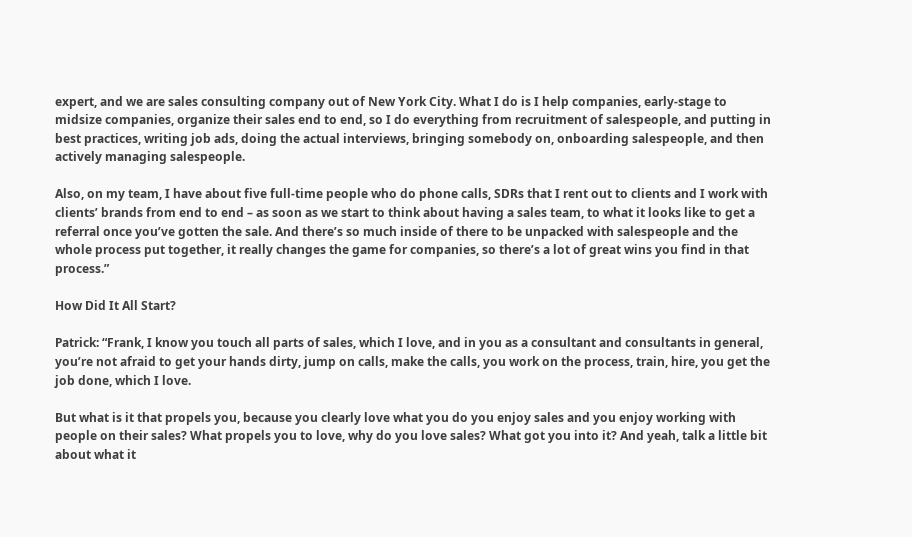expert, and we are sales consulting company out of New York City. What I do is I help companies, early-stage to midsize companies, organize their sales end to end, so I do everything from recruitment of salespeople, and putting in best practices, writing job ads, doing the actual interviews, bringing somebody on, onboarding salespeople, and then actively managing salespeople.

Also, on my team, I have about five full-time people who do phone calls, SDRs that I rent out to clients and I work with clients’ brands from end to end – as soon as we start to think about having a sales team, to what it looks like to get a referral once you’ve gotten the sale. And there’s so much inside of there to be unpacked with salespeople and the whole process put together, it really changes the game for companies, so there’s a lot of great wins you find in that process.”

How Did It All Start?

Patrick: “Frank, I know you touch all parts of sales, which I love, and in you as a consultant and consultants in general, you’re not afraid to get your hands dirty, jump on calls, make the calls, you work on the process, train, hire, you get the job done, which I love.

But what is it that propels you, because you clearly love what you do you enjoy sales and you enjoy working with people on their sales? What propels you to love, why do you love sales? What got you into it? And yeah, talk a little bit about what it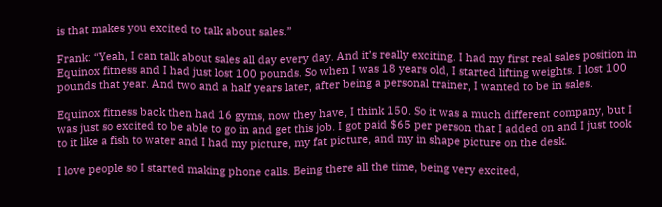is that makes you excited to talk about sales.”

Frank: “Yeah, I can talk about sales all day every day. And it’s really exciting. I had my first real sales position in Equinox fitness and I had just lost 100 pounds. So when I was 18 years old, I started lifting weights. I lost 100 pounds that year. And two and a half years later, after being a personal trainer, I wanted to be in sales.

Equinox fitness back then had 16 gyms, now they have, I think 150. So it was a much different company, but I was just so excited to be able to go in and get this job. I got paid $65 per person that I added on and I just took to it like a fish to water and I had my picture, my fat picture, and my in shape picture on the desk.

I love people so I started making phone calls. Being there all the time, being very excited,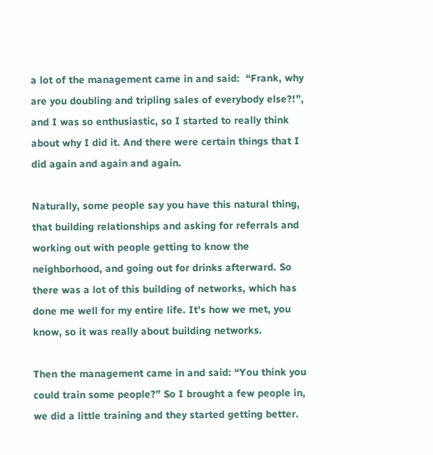a lot of the management came in and said:  “Frank, why are you doubling and tripling sales of everybody else?!”, and I was so enthusiastic, so I started to really think about why I did it. And there were certain things that I did again and again and again.

Naturally, some people say you have this natural thing, that building relationships and asking for referrals and working out with people getting to know the neighborhood, and going out for drinks afterward. So there was a lot of this building of networks, which has done me well for my entire life. It’s how we met, you know, so it was really about building networks.

Then the management came in and said: “You think you could train some people?” So I brought a few people in, we did a little training and they started getting better.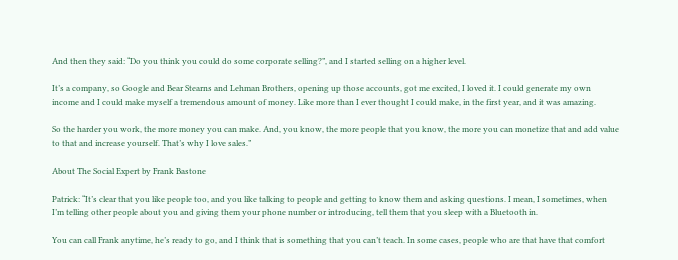And then they said: “Do you think you could do some corporate selling?”, and I started selling on a higher level.

It’s a company, so Google and Bear Stearns and Lehman Brothers, opening up those accounts, got me excited, I loved it. I could generate my own income and I could make myself a tremendous amount of money. Like more than I ever thought I could make, in the first year, and it was amazing.

So the harder you work, the more money you can make. And, you know, the more people that you know, the more you can monetize that and add value to that and increase yourself. That’s why I love sales.”

About The Social Expert by Frank Bastone

Patrick: “It’s clear that you like people too, and you like talking to people and getting to know them and asking questions. I mean, I sometimes, when I’m telling other people about you and giving them your phone number or introducing, tell them that you sleep with a Bluetooth in.

You can call Frank anytime, he’s ready to go, and I think that is something that you can’t teach. In some cases, people who are that have that comfort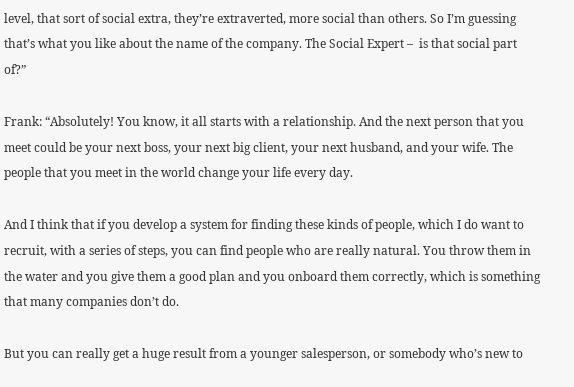level, that sort of social extra, they’re extraverted, more social than others. So I’m guessing that’s what you like about the name of the company. The Social Expert –  is that social part of?”

Frank: “Absolutely! You know, it all starts with a relationship. And the next person that you meet could be your next boss, your next big client, your next husband, and your wife. The people that you meet in the world change your life every day.

And I think that if you develop a system for finding these kinds of people, which I do want to recruit, with a series of steps, you can find people who are really natural. You throw them in the water and you give them a good plan and you onboard them correctly, which is something that many companies don’t do.

But you can really get a huge result from a younger salesperson, or somebody who’s new to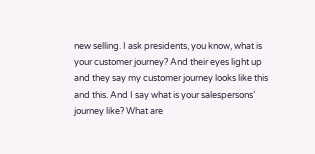new selling. I ask presidents, you know, what is your customer journey? And their eyes light up and they say my customer journey looks like this and this. And I say what is your salespersons’ journey like? What are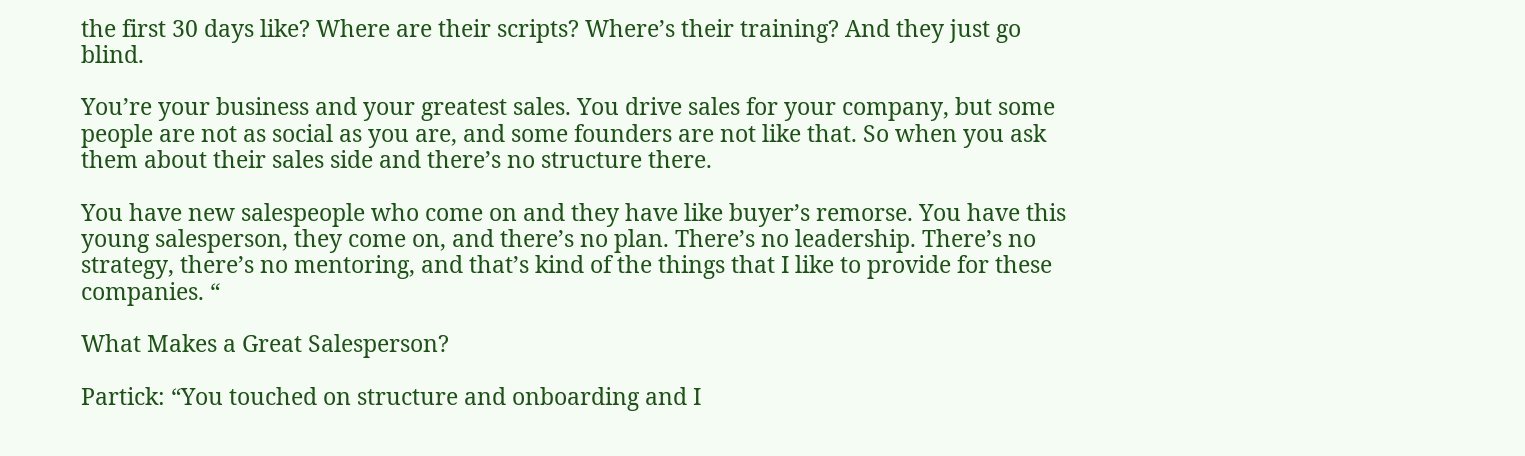the first 30 days like? Where are their scripts? Where’s their training? And they just go blind.

You’re your business and your greatest sales. You drive sales for your company, but some people are not as social as you are, and some founders are not like that. So when you ask them about their sales side and there’s no structure there.

You have new salespeople who come on and they have like buyer’s remorse. You have this young salesperson, they come on, and there’s no plan. There’s no leadership. There’s no strategy, there’s no mentoring, and that’s kind of the things that I like to provide for these companies. “

What Makes a Great Salesperson?

Partick: “You touched on structure and onboarding and I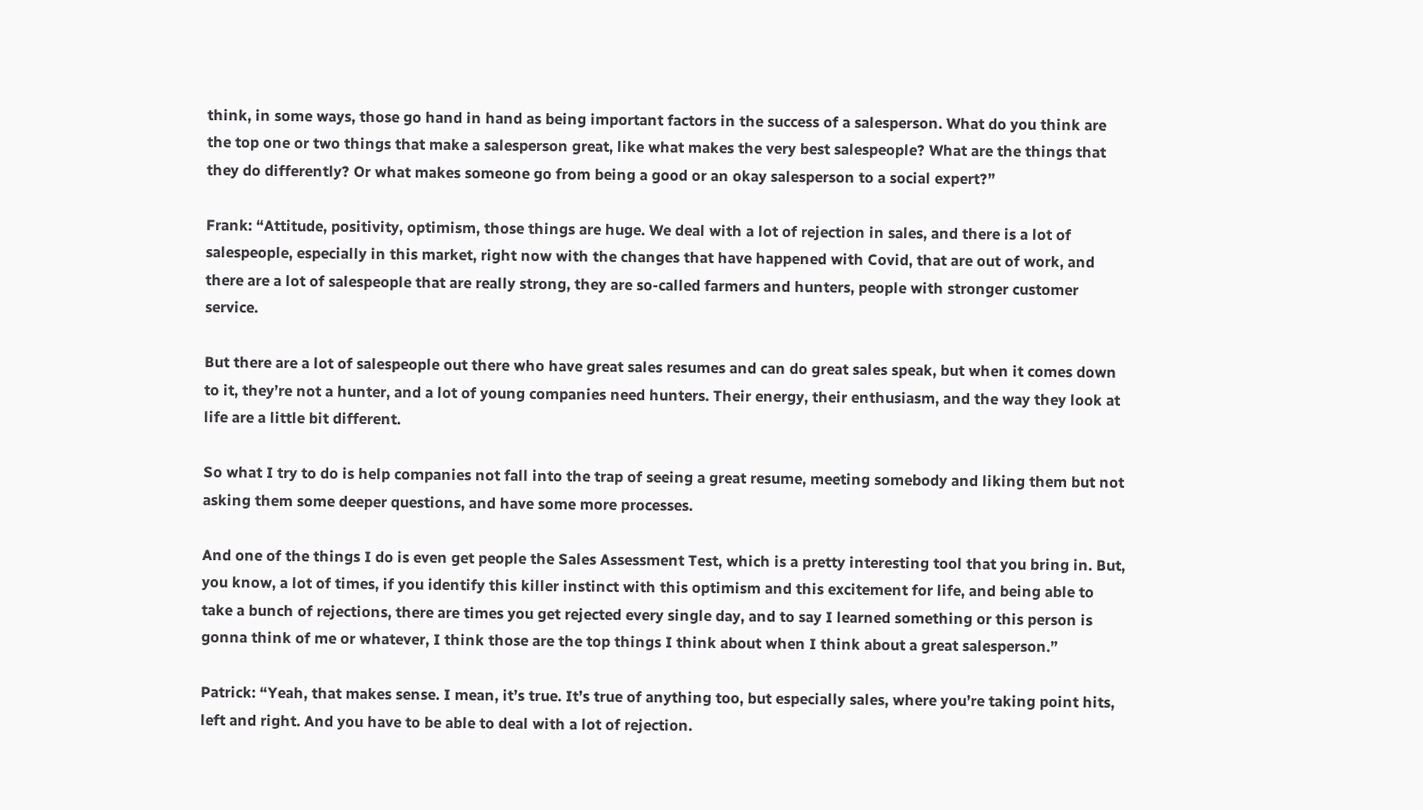think, in some ways, those go hand in hand as being important factors in the success of a salesperson. What do you think are the top one or two things that make a salesperson great, like what makes the very best salespeople? What are the things that they do differently? Or what makes someone go from being a good or an okay salesperson to a social expert?”

Frank: “Attitude, positivity, optimism, those things are huge. We deal with a lot of rejection in sales, and there is a lot of salespeople, especially in this market, right now with the changes that have happened with Covid, that are out of work, and there are a lot of salespeople that are really strong, they are so-called farmers and hunters, people with stronger customer service.

But there are a lot of salespeople out there who have great sales resumes and can do great sales speak, but when it comes down to it, they’re not a hunter, and a lot of young companies need hunters. Their energy, their enthusiasm, and the way they look at life are a little bit different.

So what I try to do is help companies not fall into the trap of seeing a great resume, meeting somebody and liking them but not asking them some deeper questions, and have some more processes.

And one of the things I do is even get people the Sales Assessment Test, which is a pretty interesting tool that you bring in. But, you know, a lot of times, if you identify this killer instinct with this optimism and this excitement for life, and being able to take a bunch of rejections, there are times you get rejected every single day, and to say I learned something or this person is gonna think of me or whatever, I think those are the top things I think about when I think about a great salesperson.”

Patrick: “Yeah, that makes sense. I mean, it’s true. It’s true of anything too, but especially sales, where you’re taking point hits, left and right. And you have to be able to deal with a lot of rejection.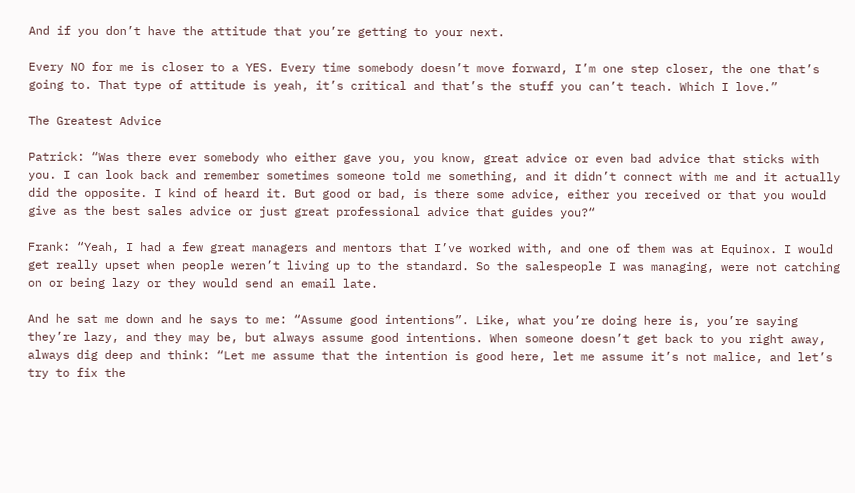And if you don’t have the attitude that you’re getting to your next.

Every NO for me is closer to a YES. Every time somebody doesn’t move forward, I’m one step closer, the one that’s going to. That type of attitude is yeah, it’s critical and that’s the stuff you can’t teach. Which I love.”

The Greatest Advice

Patrick: “Was there ever somebody who either gave you, you know, great advice or even bad advice that sticks with you. I can look back and remember sometimes someone told me something, and it didn’t connect with me and it actually did the opposite. I kind of heard it. But good or bad, is there some advice, either you received or that you would give as the best sales advice or just great professional advice that guides you?“

Frank: “Yeah, I had a few great managers and mentors that I’ve worked with, and one of them was at Equinox. I would get really upset when people weren’t living up to the standard. So the salespeople I was managing, were not catching on or being lazy or they would send an email late.

And he sat me down and he says to me: “Assume good intentions”. Like, what you’re doing here is, you’re saying they’re lazy, and they may be, but always assume good intentions. When someone doesn’t get back to you right away, always dig deep and think: “Let me assume that the intention is good here, let me assume it’s not malice, and let’s try to fix the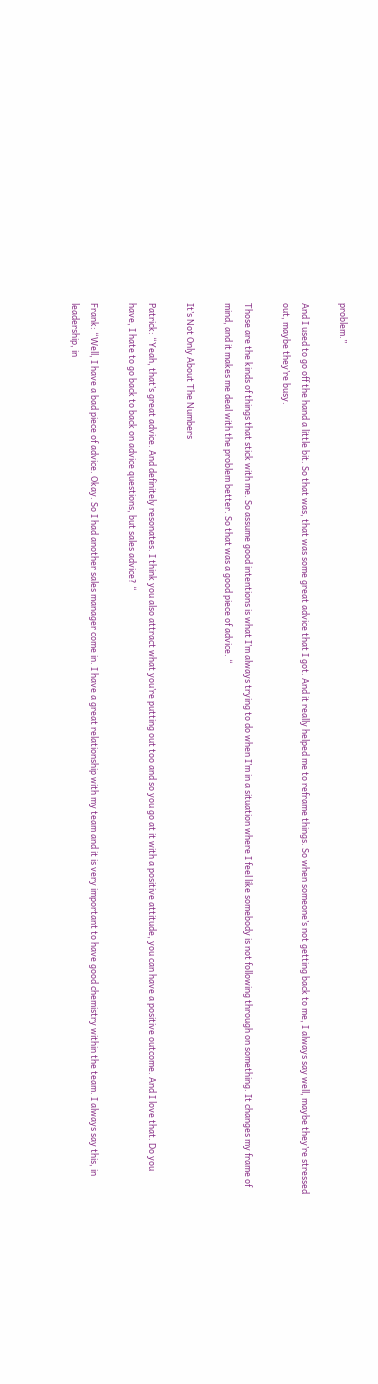problem.”

And I used to go off the hand a little bit. So that was, that was some great advice that I got. And it really helped me to reframe things. So when someone’s not getting back to me, I always say well, maybe they’re stressed out, maybe they’re busy.

Those are the kinds of things that stick with me. So assume good intentions is what I’m always trying to do when I’m in a situation where I feel like somebody is not following through on something. It changes my frame of mind, and it makes me deal with the problem better. So that was a good piece of advice. “

It’s Not Only About The Numbers

Patrick: “Yeah, that’s great advice. And definitely resonates. I think you also attract what you’re putting out too and so you go at it with a positive attitude, you can have a positive outcome. And I love that. Do you have, I hate to go back to back on advice questions, but sales advice? “

Frank: “Well, I have a bad piece of advice. Okay. So I had another sales manager come in. I have a great relationship with my team and it is very important to have good chemistry within the team. I always say this, in leadership, in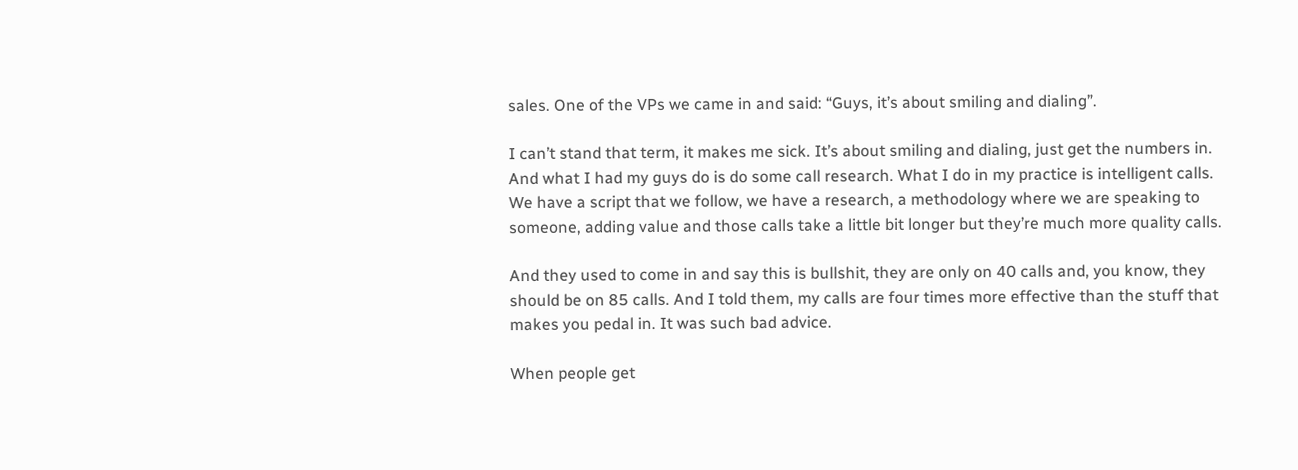sales. One of the VPs we came in and said: “Guys, it’s about smiling and dialing”.

I can’t stand that term, it makes me sick. It’s about smiling and dialing, just get the numbers in. And what I had my guys do is do some call research. What I do in my practice is intelligent calls. We have a script that we follow, we have a research, a methodology where we are speaking to someone, adding value and those calls take a little bit longer but they’re much more quality calls.

And they used to come in and say this is bullshit, they are only on 40 calls and, you know, they should be on 85 calls. And I told them, my calls are four times more effective than the stuff that makes you pedal in. It was such bad advice.

When people get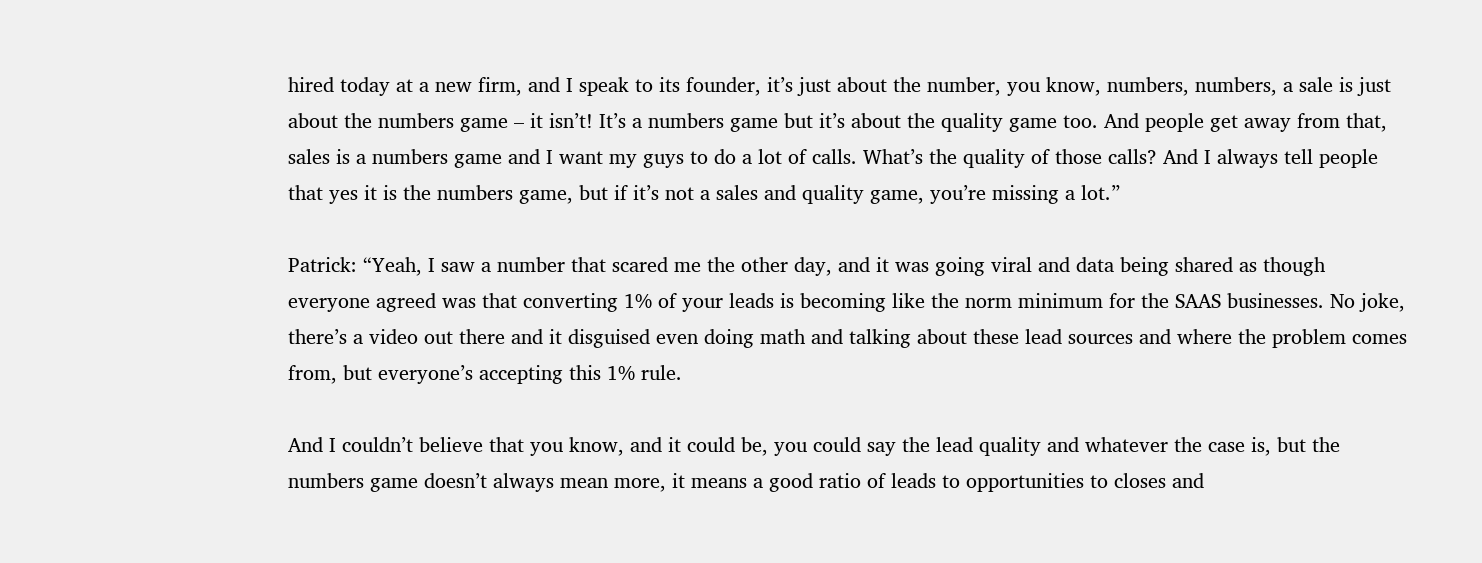hired today at a new firm, and I speak to its founder, it’s just about the number, you know, numbers, numbers, a sale is just about the numbers game – it isn’t! It’s a numbers game but it’s about the quality game too. And people get away from that, sales is a numbers game and I want my guys to do a lot of calls. What’s the quality of those calls? And I always tell people that yes it is the numbers game, but if it’s not a sales and quality game, you’re missing a lot.”

Patrick: “Yeah, I saw a number that scared me the other day, and it was going viral and data being shared as though everyone agreed was that converting 1% of your leads is becoming like the norm minimum for the SAAS businesses. No joke, there’s a video out there and it disguised even doing math and talking about these lead sources and where the problem comes from, but everyone’s accepting this 1% rule.

And I couldn’t believe that you know, and it could be, you could say the lead quality and whatever the case is, but the numbers game doesn’t always mean more, it means a good ratio of leads to opportunities to closes and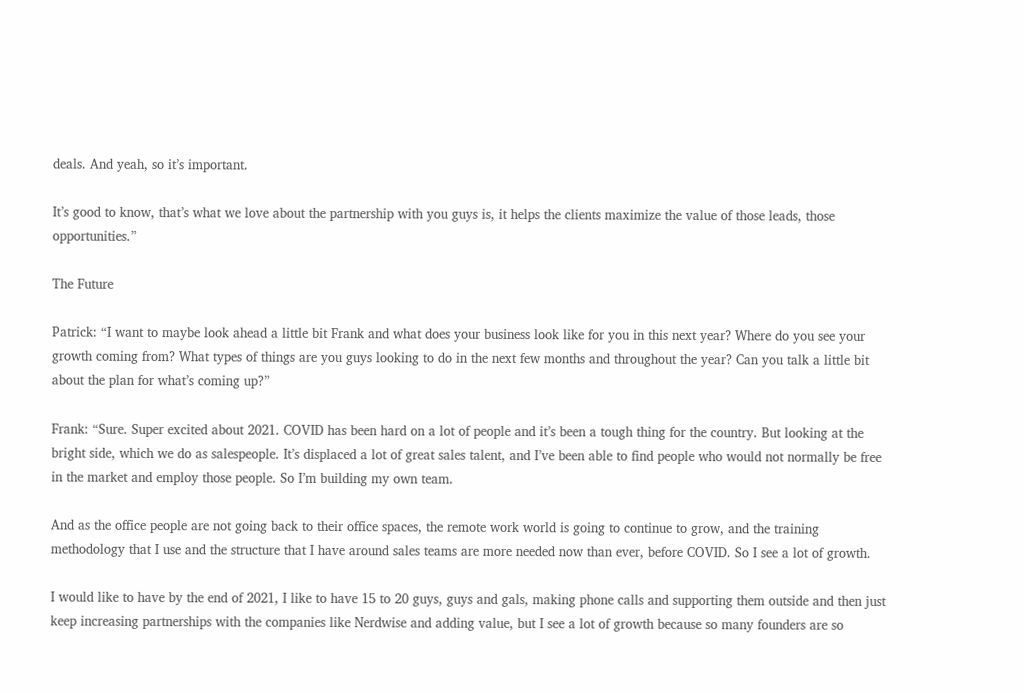deals. And yeah, so it’s important.

It’s good to know, that’s what we love about the partnership with you guys is, it helps the clients maximize the value of those leads, those opportunities.”

The Future

Patrick: “I want to maybe look ahead a little bit Frank and what does your business look like for you in this next year? Where do you see your growth coming from? What types of things are you guys looking to do in the next few months and throughout the year? Can you talk a little bit about the plan for what’s coming up?”

Frank: “Sure. Super excited about 2021. COVID has been hard on a lot of people and it’s been a tough thing for the country. But looking at the bright side, which we do as salespeople. It’s displaced a lot of great sales talent, and I’ve been able to find people who would not normally be free in the market and employ those people. So I’m building my own team.

And as the office people are not going back to their office spaces, the remote work world is going to continue to grow, and the training methodology that I use and the structure that I have around sales teams are more needed now than ever, before COVID. So I see a lot of growth.

I would like to have by the end of 2021, I like to have 15 to 20 guys, guys and gals, making phone calls and supporting them outside and then just keep increasing partnerships with the companies like Nerdwise and adding value, but I see a lot of growth because so many founders are so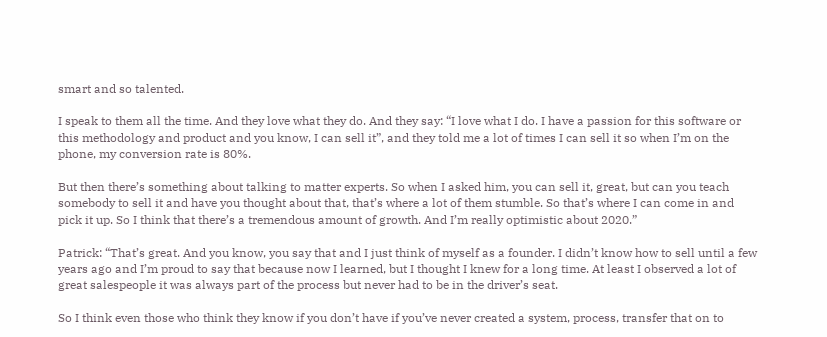smart and so talented.

I speak to them all the time. And they love what they do. And they say: “I love what I do. I have a passion for this software or this methodology and product and you know, I can sell it”, and they told me a lot of times I can sell it so when I’m on the phone, my conversion rate is 80%.

But then there’s something about talking to matter experts. So when I asked him, you can sell it, great, but can you teach somebody to sell it and have you thought about that, that’s where a lot of them stumble. So that’s where I can come in and pick it up. So I think that there’s a tremendous amount of growth. And I’m really optimistic about 2020.”

Patrick: “That’s great. And you know, you say that and I just think of myself as a founder. I didn’t know how to sell until a few years ago and I’m proud to say that because now I learned, but I thought I knew for a long time. At least I observed a lot of great salespeople it was always part of the process but never had to be in the driver’s seat.

So I think even those who think they know if you don’t have if you’ve never created a system, process, transfer that on to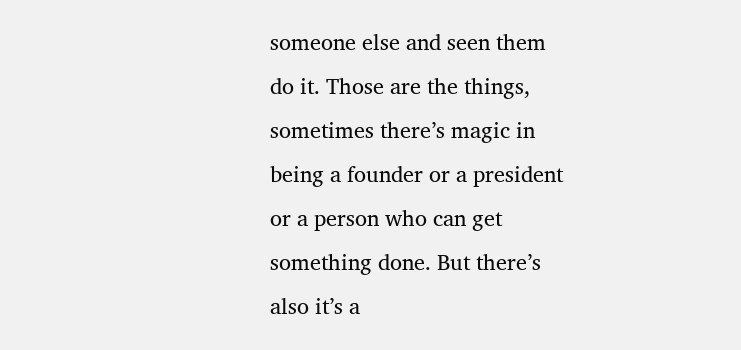someone else and seen them do it. Those are the things, sometimes there’s magic in being a founder or a president or a person who can get something done. But there’s also it’s a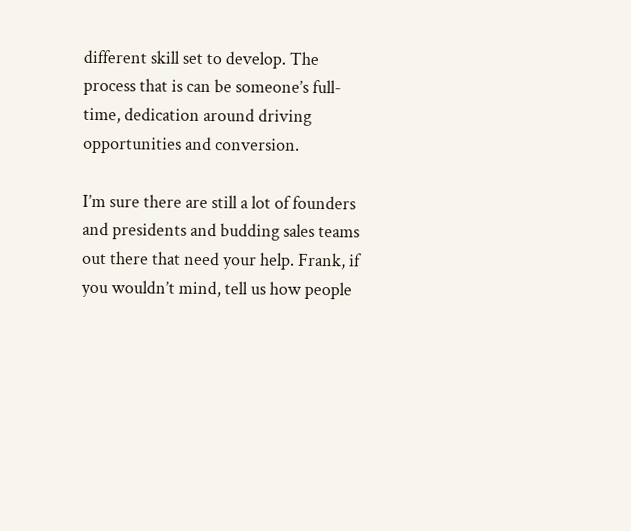different skill set to develop. The process that is can be someone’s full-time, dedication around driving opportunities and conversion.

I’m sure there are still a lot of founders and presidents and budding sales teams out there that need your help. Frank, if you wouldn’t mind, tell us how people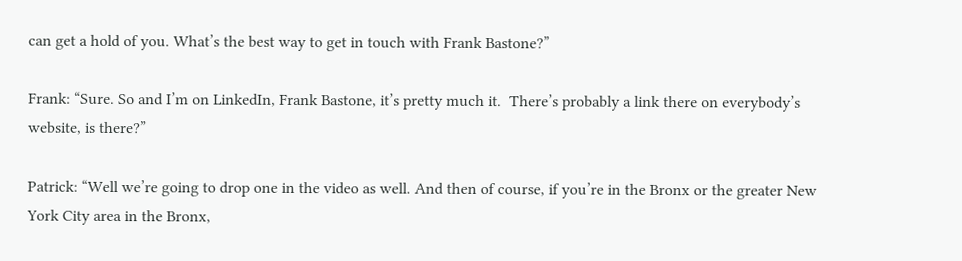can get a hold of you. What’s the best way to get in touch with Frank Bastone?”

Frank: “Sure. So and I’m on LinkedIn, Frank Bastone, it’s pretty much it.  There’s probably a link there on everybody’s website, is there?”

Patrick: “Well we’re going to drop one in the video as well. And then of course, if you’re in the Bronx or the greater New York City area in the Bronx,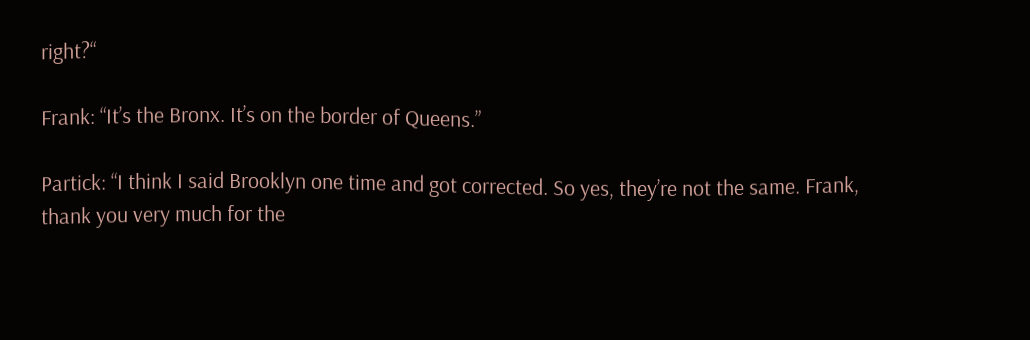right?“

Frank: “It’s the Bronx. It’s on the border of Queens.”

Partick: “I think I said Brooklyn one time and got corrected. So yes, they’re not the same. Frank, thank you very much for the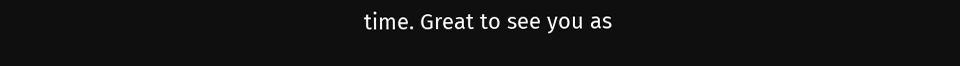time. Great to see you as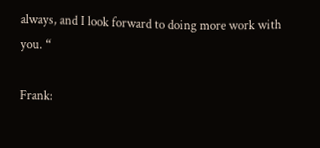always, and I look forward to doing more work with you. “

Frank: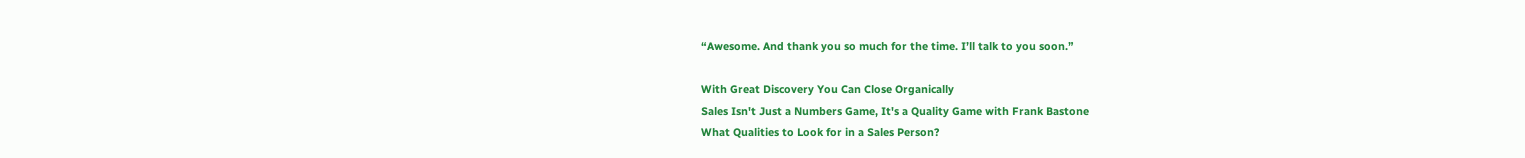“Awesome. And thank you so much for the time. I’ll talk to you soon.”

With Great Discovery You Can Close Organically
Sales Isn't Just a Numbers Game, It's a Quality Game with Frank Bastone
What Qualities to Look for in a Sales Person?